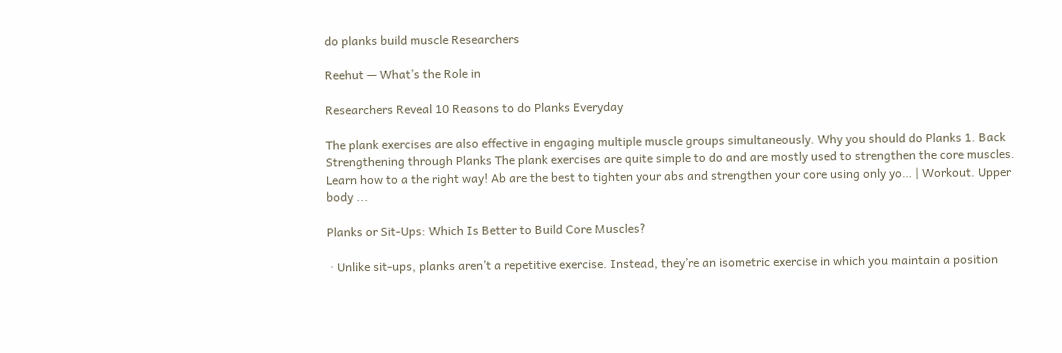do planks build muscle Researchers

Reehut — What’s the Role in

Researchers Reveal 10 Reasons to do Planks Everyday

The plank exercises are also effective in engaging multiple muscle groups simultaneously. Why you should do Planks 1. Back Strengthening through Planks The plank exercises are quite simple to do and are mostly used to strengthen the core muscles.
Learn how to a the right way! Ab are the best to tighten your abs and strengthen your core using only yo… | Workout. Upper body ...

Planks or Sit-Ups: Which Is Better to Build Core Muscles?

 · Unlike sit-ups, planks aren’t a repetitive exercise. Instead, they’re an isometric exercise in which you maintain a position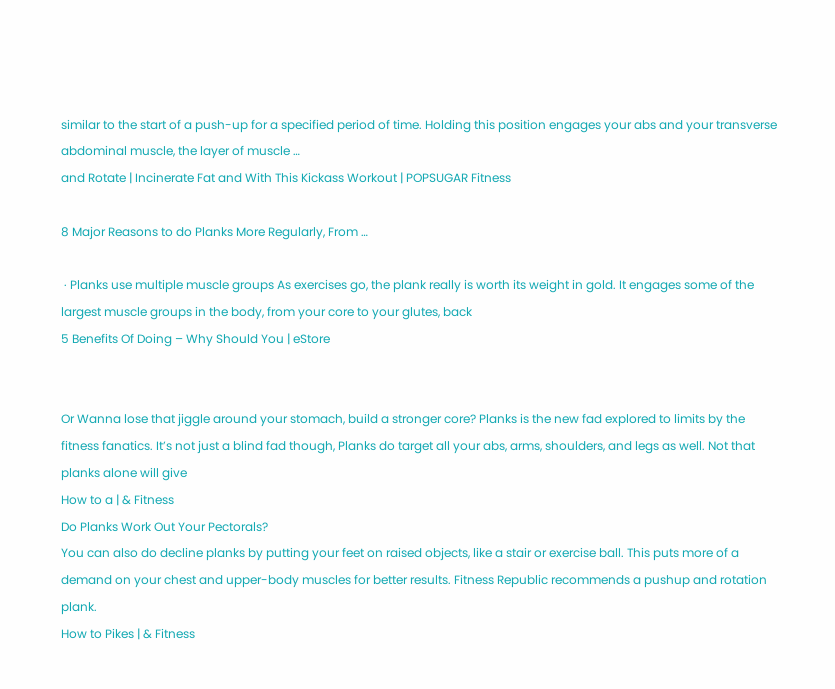similar to the start of a push-up for a specified period of time. Holding this position engages your abs and your transverse abdominal muscle, the layer of muscle …
and Rotate | Incinerate Fat and With This Kickass Workout | POPSUGAR Fitness

8 Major Reasons to do Planks More Regularly, From …

 · Planks use multiple muscle groups As exercises go, the plank really is worth its weight in gold. It engages some of the largest muscle groups in the body, from your core to your glutes, back
5 Benefits Of Doing – Why Should You | eStore


Or Wanna lose that jiggle around your stomach, build a stronger core? Planks is the new fad explored to limits by the fitness fanatics. It’s not just a blind fad though, Planks do target all your abs, arms, shoulders, and legs as well. Not that planks alone will give
How to a | & Fitness
Do Planks Work Out Your Pectorals?
You can also do decline planks by putting your feet on raised objects, like a stair or exercise ball. This puts more of a demand on your chest and upper-body muscles for better results. Fitness Republic recommends a pushup and rotation plank.
How to Pikes | & Fitness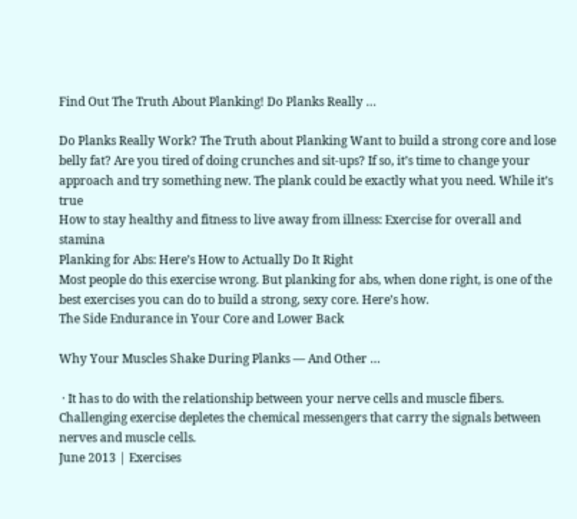Find Out The Truth About Planking! Do Planks Really …

Do Planks Really Work? The Truth about Planking Want to build a strong core and lose belly fat? Are you tired of doing crunches and sit-ups? If so, it’s time to change your approach and try something new. The plank could be exactly what you need. While it’s true
How to stay healthy and fitness to live away from illness: Exercise for overall and stamina
Planking for Abs: Here’s How to Actually Do It Right
Most people do this exercise wrong. But planking for abs, when done right, is one of the best exercises you can do to build a strong, sexy core. Here’s how.
The Side Endurance in Your Core and Lower Back

Why Your Muscles Shake During Planks — And Other …

 · It has to do with the relationship between your nerve cells and muscle fibers. Challenging exercise depletes the chemical messengers that carry the signals between nerves and muscle cells.
June 2013 | Exercises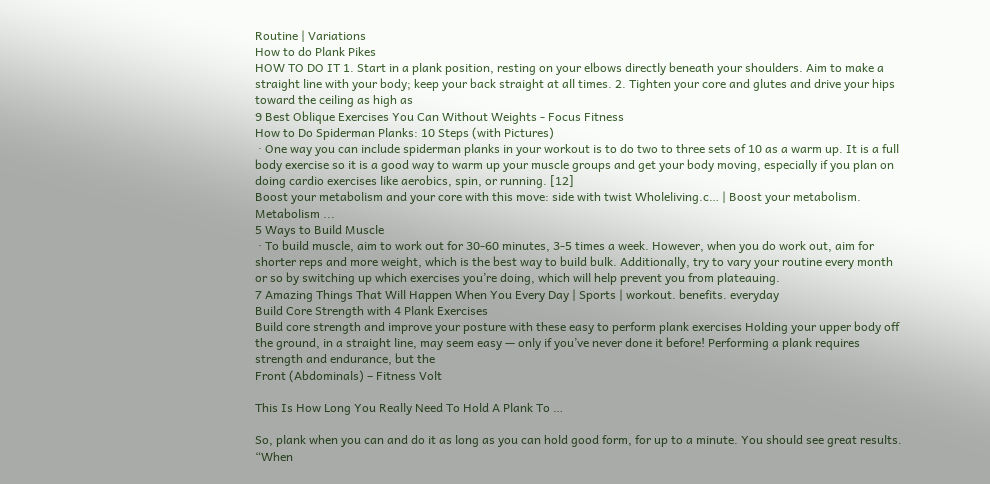Routine | Variations
How to do Plank Pikes
HOW TO DO IT 1. Start in a plank position, resting on your elbows directly beneath your shoulders. Aim to make a straight line with your body; keep your back straight at all times. 2. Tighten your core and glutes and drive your hips toward the ceiling as high as
9 Best Oblique Exercises You Can Without Weights - Focus Fitness
How to Do Spiderman Planks: 10 Steps (with Pictures)
 · One way you can include spiderman planks in your workout is to do two to three sets of 10 as a warm up. It is a full body exercise so it is a good way to warm up your muscle groups and get your body moving, especially if you plan on doing cardio exercises like aerobics, spin, or running. [12]
Boost your metabolism and your core with this move: side with twist Wholeliving.c… | Boost your metabolism. Metabolism ...
5 Ways to Build Muscle
 · To build muscle, aim to work out for 30-60 minutes, 3-5 times a week. However, when you do work out, aim for shorter reps and more weight, which is the best way to build bulk. Additionally, try to vary your routine every month or so by switching up which exercises you’re doing, which will help prevent you from plateauing.
7 Amazing Things That Will Happen When You Every Day | Sports | workout. benefits. everyday
Build Core Strength with 4 Plank Exercises
Build core strength and improve your posture with these easy to perform plank exercises Holding your upper body off the ground, in a straight line, may seem easy — only if you’ve never done it before! Performing a plank requires strength and endurance, but the
Front (Abdominals) – Fitness Volt

This Is How Long You Really Need To Hold A Plank To …

So, plank when you can and do it as long as you can hold good form, for up to a minute. You should see great results. “When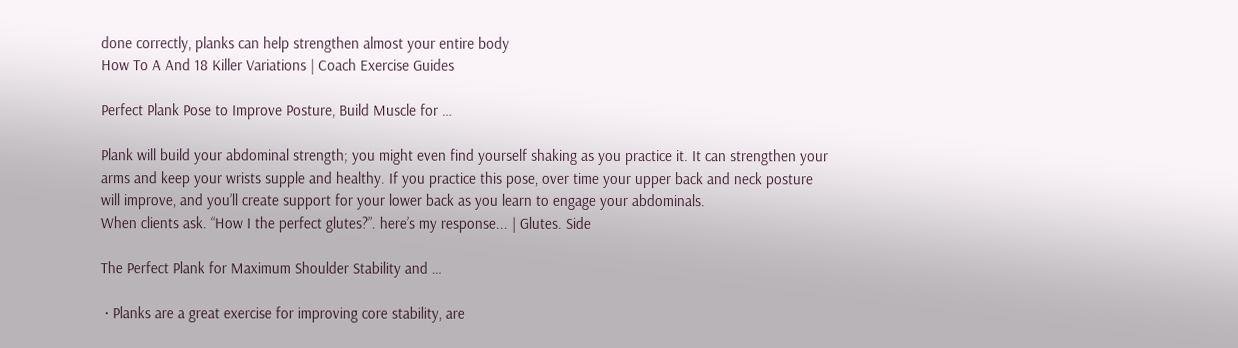done correctly, planks can help strengthen almost your entire body
How To A And 18 Killer Variations | Coach Exercise Guides

Perfect Plank Pose to Improve Posture, Build Muscle for …

Plank will build your abdominal strength; you might even find yourself shaking as you practice it. It can strengthen your arms and keep your wrists supple and healthy. If you practice this pose, over time your upper back and neck posture will improve, and you’ll create support for your lower back as you learn to engage your abdominals.
When clients ask. “How I the perfect glutes?”. here’s my response... | Glutes. Side

The Perfect Plank for Maximum Shoulder Stability and …

 · Planks are a great exercise for improving core stability, are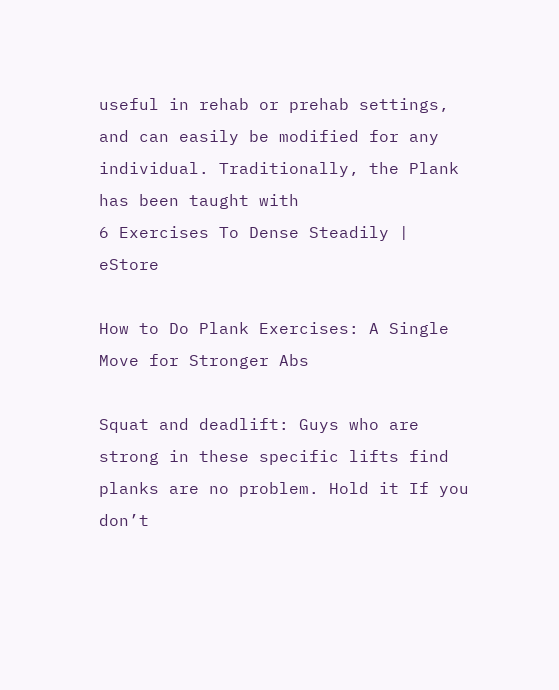useful in rehab or prehab settings, and can easily be modified for any individual. Traditionally, the Plank has been taught with
6 Exercises To Dense Steadily | eStore

How to Do Plank Exercises: A Single Move for Stronger Abs

Squat and deadlift: Guys who are strong in these specific lifts find planks are no problem. Hold it If you don’t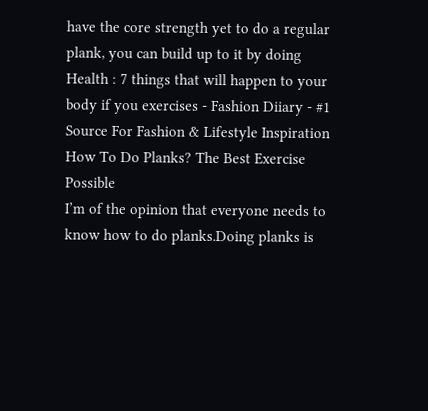have the core strength yet to do a regular plank, you can build up to it by doing
Health : 7 things that will happen to your body if you exercises - Fashion Diiary - #1 Source For Fashion & Lifestyle Inspiration
How To Do Planks? The Best Exercise Possible
I’m of the opinion that everyone needs to know how to do planks.Doing planks is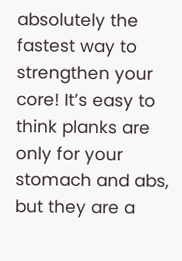absolutely the fastest way to strengthen your core! It’s easy to think planks are only for your stomach and abs, but they are a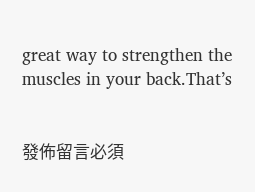great way to strengthen the muscles in your back.That’s


發佈留言必須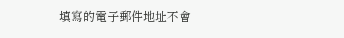填寫的電子郵件地址不會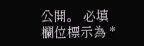公開。 必填欄位標示為 *